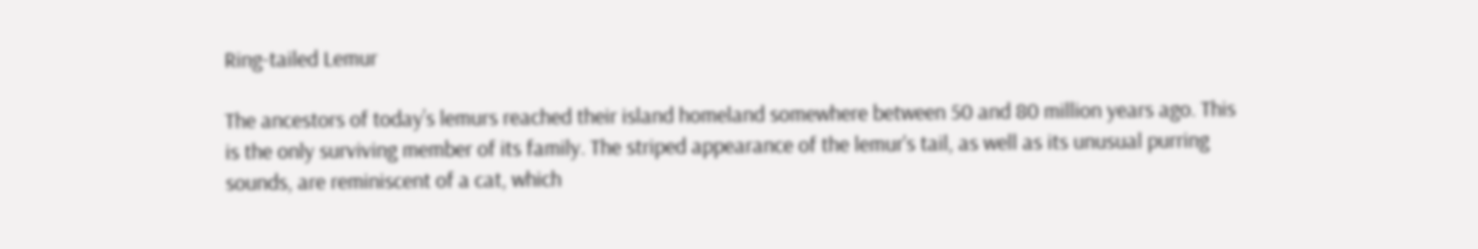Ring-tailed Lemur

The ancestors of today’s lemurs reached their island homeland somewhere between 50 and 80 million years ago. This is the only surviving member of its family. The striped appearance of the lemur's tail, as well as its unusual purring sounds, are reminiscent of a cat, which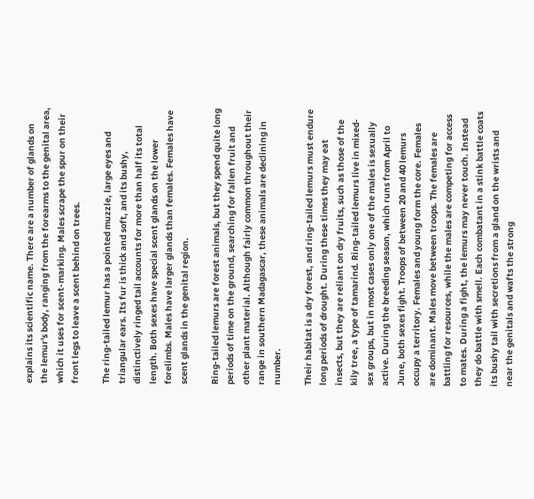explains its scientific name. There are a number of glands on the lemur's body, ranging from the forearms to the genital area, which it uses for scent-marking. Males scrape the spur on their front legs to leave a scent behind on trees.

The ring-tailed lemur has a pointed muzzle, large eyes and triangular ears. Its fur is thick and soft, and its bushy, distinctively ringed tail accounts for more than half its total length. Both sexes have special scent glands on the lower forelimbs. Males have larger glands than females. Females have scent glands in the genital region.

Ring-tailed lemurs are forest animals, but they spend quite long periods of time on the ground, searching for fallen fruit and other plant material. Although fairly common throughout their range in southern Madagascar, these animals are declining in number.

Their habitat is a dry forest, and ring-tailed lemurs must endure long periods of drought. During these times they may eat insects, but they are reliant on dry fruits, such as those of the kily tree, a type of tamarind. Ring-tailed lemurs live in mixed-sex groups, but in most cases only one of the males is sexually active. During the breeding season, which runs from April to June, both sexes fight. Troops of between 20 and 40 lemurs occupy a territory. Females and young form the core. Females are dominant. Males move between troops. The females are battling for resources, while the males are competing for access to mates. During a fight, the lemurs may never touch. Instead they do battle with smell. Each combatant in a stink battle coats its bushy tail with secretions from a gland on the wrists and near the genitals and wafts the strong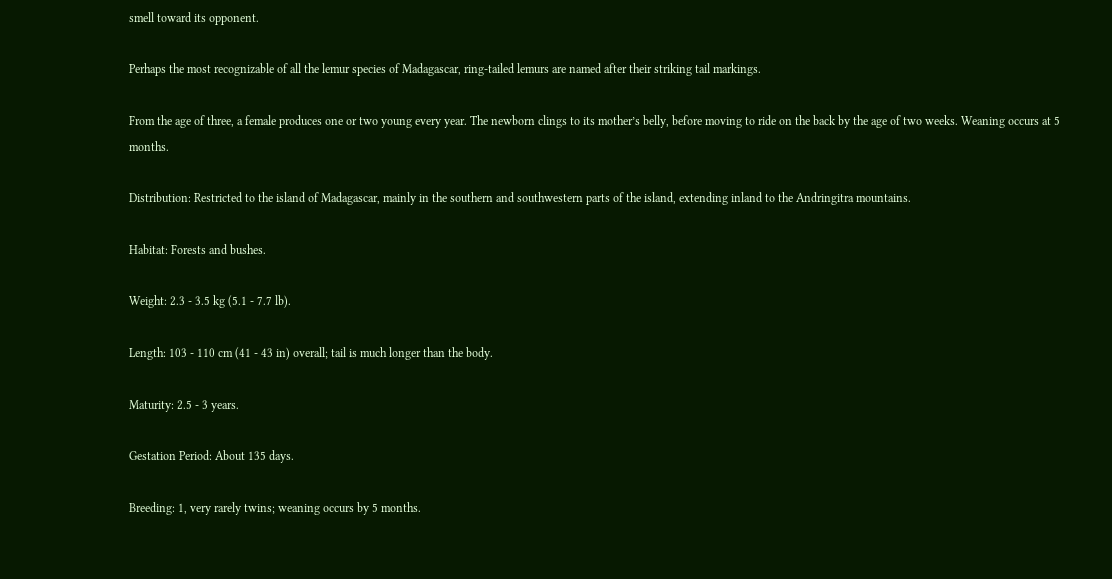smell toward its opponent.

Perhaps the most recognizable of all the lemur species of Madagascar, ring-tailed lemurs are named after their striking tail markings.

From the age of three, a female produces one or two young every year. The newborn clings to its mother’s belly, before moving to ride on the back by the age of two weeks. Weaning occurs at 5 months.

Distribution: Restricted to the island of Madagascar, mainly in the southern and southwestern parts of the island, extending inland to the Andringitra mountains.

Habitat: Forests and bushes.

Weight: 2.3 - 3.5 kg (5.1 - 7.7 lb).

Length: 103 - 110 cm (41 - 43 in) overall; tail is much longer than the body.

Maturity: 2.5 - 3 years.

Gestation Period: About 135 days.

Breeding: 1, very rarely twins; weaning occurs by 5 months.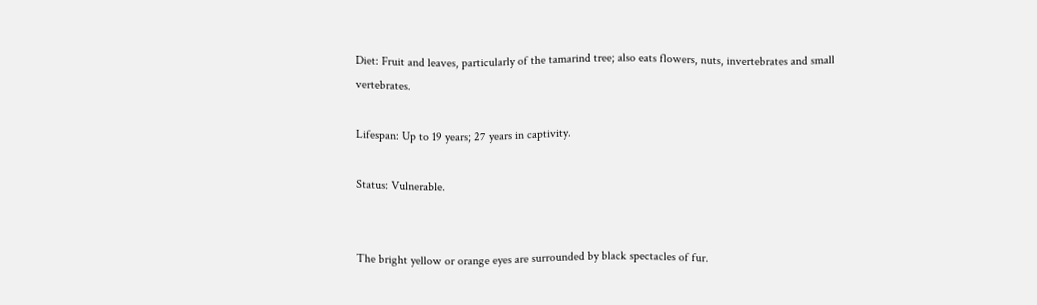Diet: Fruit and leaves, particularly of the tamarind tree; also eats flowers, nuts, invertebrates and small vertebrates.

Lifespan: Up to 19 years; 27 years in captivity.

Status: Vulnerable.


The bright yellow or orange eyes are surrounded by black spectacles of fur.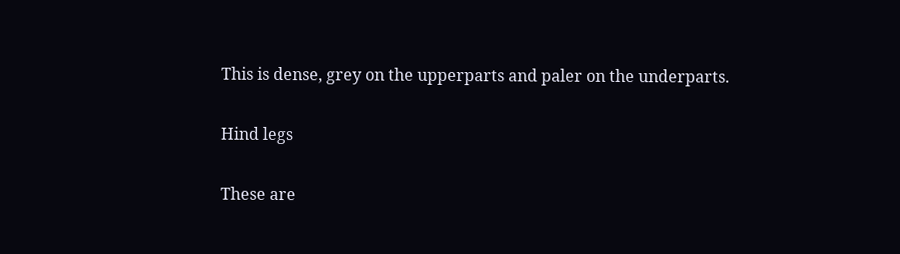This is dense, grey on the upperparts and paler on the underparts.

Hind legs

These are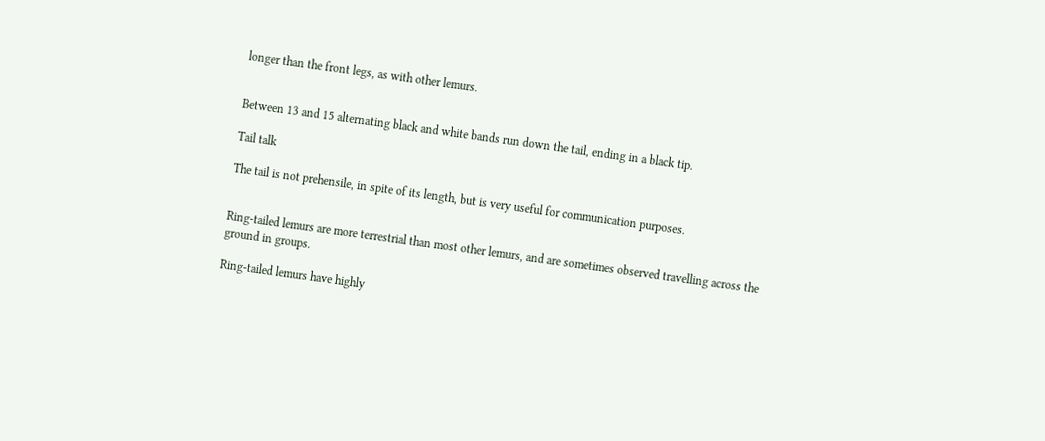longer than the front legs, as with other lemurs.


Between 13 and 15 alternating black and white bands run down the tail, ending in a black tip.

Tail talk

The tail is not prehensile, in spite of its length, but is very useful for communication purposes.


Ring-tailed lemurs are more terrestrial than most other lemurs, and are sometimes observed travelling across the ground in groups.

Ring-tailed lemurs have highly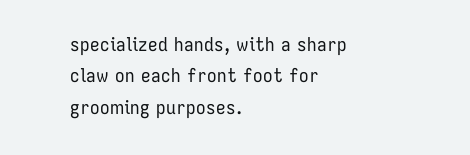specialized hands, with a sharp claw on each front foot for grooming purposes.